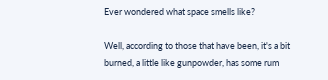Ever wondered what space smells like?

Well, according to those that have been, it's a bit burned, a little like gunpowder, has some rum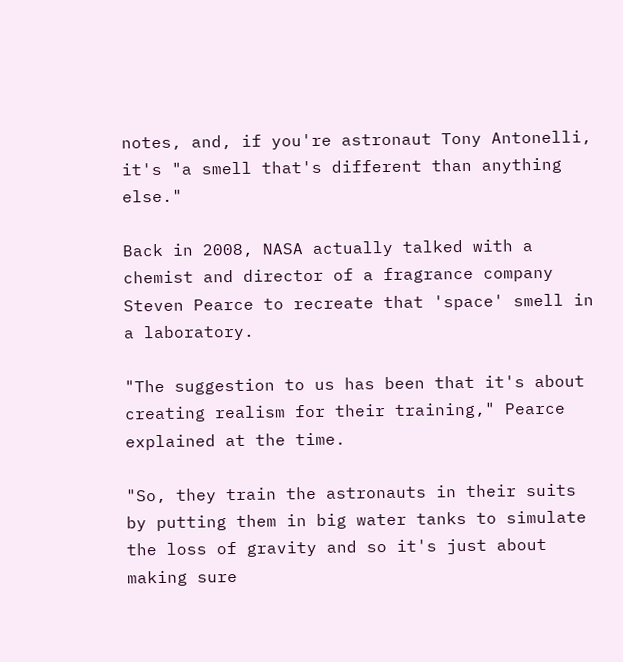notes, and, if you're astronaut Tony Antonelli, it's "a smell that's different than anything else."

Back in 2008, NASA actually talked with a chemist and director of a fragrance company Steven Pearce to recreate that 'space' smell in a laboratory.

"The suggestion to us has been that it's about creating realism for their training," Pearce explained at the time.

"So, they train the astronauts in their suits by putting them in big water tanks to simulate the loss of gravity and so it's just about making sure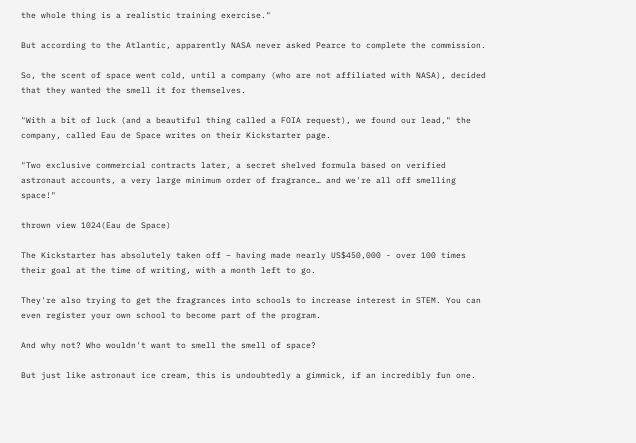the whole thing is a realistic training exercise."

But according to the Atlantic, apparently NASA never asked Pearce to complete the commission.

So, the scent of space went cold, until a company (who are not affiliated with NASA), decided that they wanted the smell it for themselves.

"With a bit of luck (and a beautiful thing called a FOIA request), we found our lead," the company, called Eau de Space writes on their Kickstarter page.

"Two exclusive commercial contracts later, a secret shelved formula based on verified astronaut accounts, a very large minimum order of fragrance… and we're all off smelling space!"

thrown view 1024(Eau de Space)

The Kickstarter has absolutely taken off – having made nearly US$450,000 - over 100 times their goal at the time of writing, with a month left to go.

They're also trying to get the fragrances into schools to increase interest in STEM. You can even register your own school to become part of the program.

And why not? Who wouldn't want to smell the smell of space?

But just like astronaut ice cream, this is undoubtedly a gimmick, if an incredibly fun one.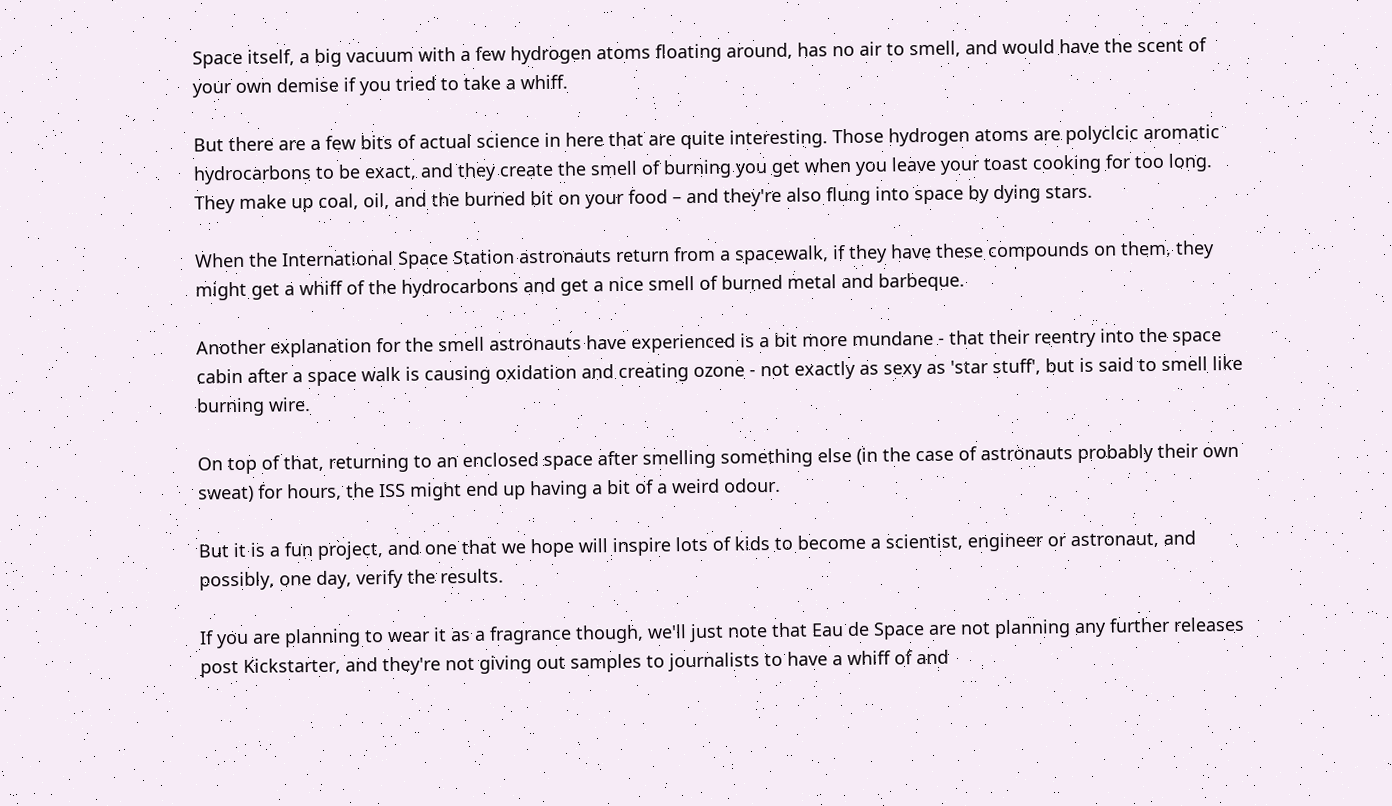Space itself, a big vacuum with a few hydrogen atoms floating around, has no air to smell, and would have the scent of your own demise if you tried to take a whiff.

But there are a few bits of actual science in here that are quite interesting. Those hydrogen atoms are polyclcic aromatic hydrocarbons to be exact, and they create the smell of burning you get when you leave your toast cooking for too long. They make up coal, oil, and the burned bit on your food – and they're also flung into space by dying stars.

When the International Space Station astronauts return from a spacewalk, if they have these compounds on them, they might get a whiff of the hydrocarbons and get a nice smell of burned metal and barbeque.

Another explanation for the smell astronauts have experienced is a bit more mundane - that their reentry into the space cabin after a space walk is causing oxidation and creating ozone - not exactly as sexy as 'star stuff', but is said to smell like burning wire.

On top of that, returning to an enclosed space after smelling something else (in the case of astronauts probably their own sweat) for hours, the ISS might end up having a bit of a weird odour.

But it is a fun project, and one that we hope will inspire lots of kids to become a scientist, engineer or astronaut, and possibly, one day, verify the results.

If you are planning to wear it as a fragrance though, we'll just note that Eau de Space are not planning any further releases post Kickstarter, and they're not giving out samples to journalists to have a whiff of and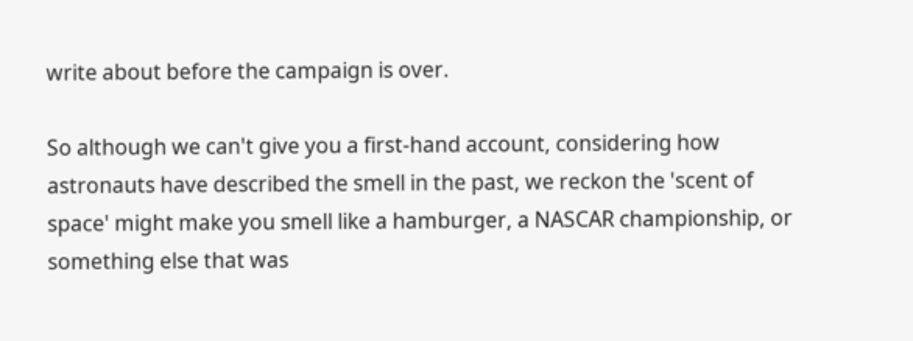write about before the campaign is over.

So although we can't give you a first-hand account, considering how astronauts have described the smell in the past, we reckon the 'scent of space' might make you smell like a hamburger, a NASCAR championship, or something else that was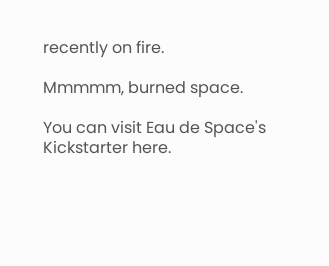recently on fire.

Mmmmm, burned space.

You can visit Eau de Space's Kickstarter here.